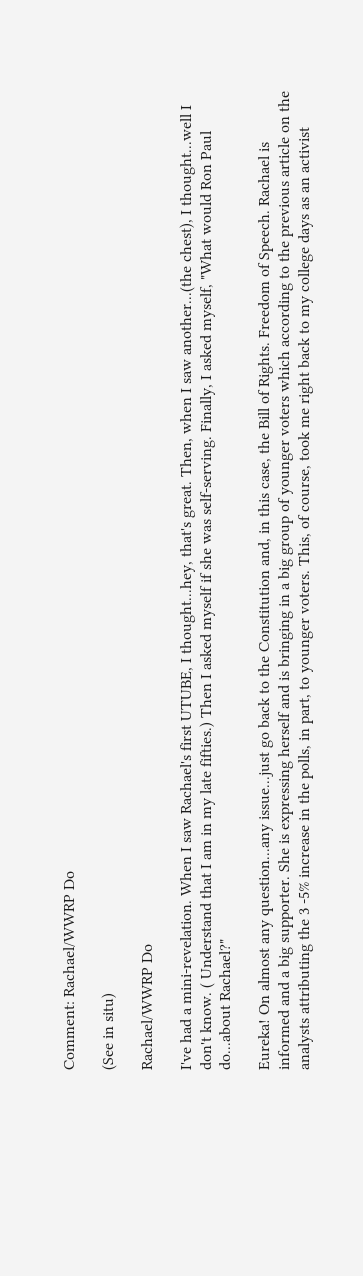Comment: Rachael/WWRP Do

(See in situ)

Rachael/WWRP Do

I've had a mini-revelation. When I saw Rachael's first UTUBE, I thought...hey, that's great. Then, when I saw another...(the chest), I thought...well I don't know. ( Understand that I am in my late fifties.) Then I asked myself if she was self-serving. Finally, I asked myself, "What would Ron Paul do...about Rachael?"

Eureka! On almost any question...any issue...just go back to the Constitution and, in this case, the Bill of Rights. Freedom of Speech. Rachael is informed and a big supporter. She is expressing herself and is bringing in a big group of younger voters which according to the previous article on the analysts attributing the 3 -5% increase in the polls, in part, to younger voters. This, of course, took me right back to my college days as an activist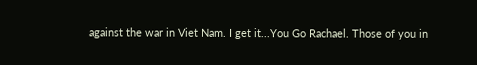against the war in Viet Nam. I get it...You Go Rachael. Those of you in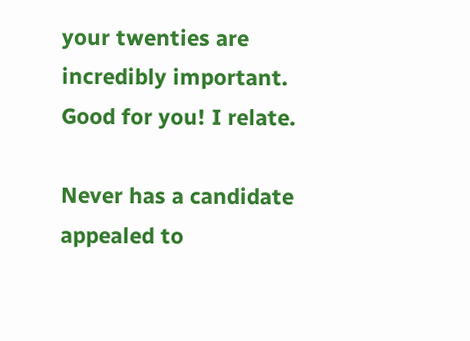your twenties are incredibly important. Good for you! I relate.

Never has a candidate appealed to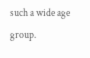such a wide age group.